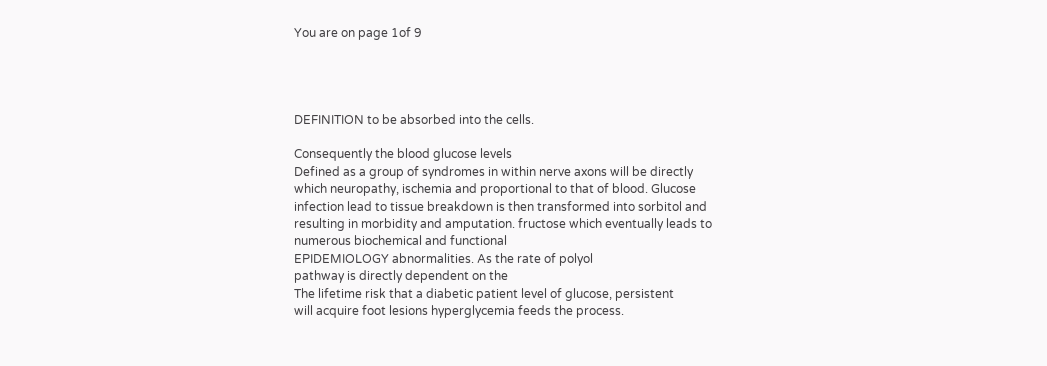You are on page 1of 9




DEFINITION to be absorbed into the cells.

Consequently the blood glucose levels
Defined as a group of syndromes in within nerve axons will be directly
which neuropathy, ischemia and proportional to that of blood. Glucose
infection lead to tissue breakdown is then transformed into sorbitol and
resulting in morbidity and amputation. fructose which eventually leads to
numerous biochemical and functional
EPIDEMIOLOGY abnormalities. As the rate of polyol
pathway is directly dependent on the
The lifetime risk that a diabetic patient level of glucose, persistent
will acquire foot lesions hyperglycemia feeds the process.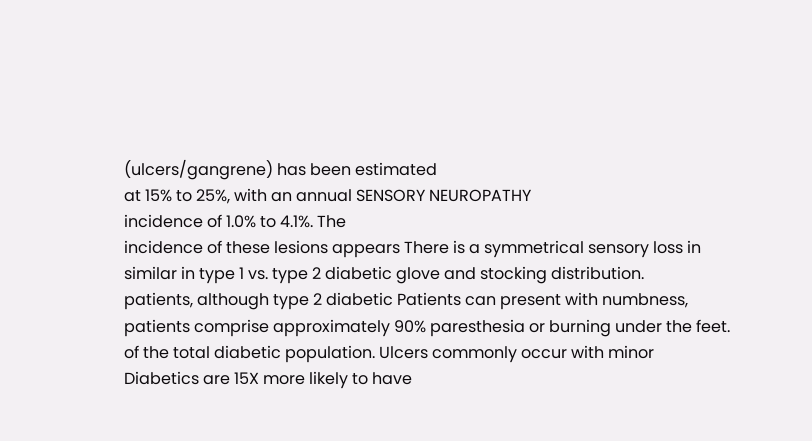(ulcers/gangrene) has been estimated
at 15% to 25%, with an annual SENSORY NEUROPATHY
incidence of 1.0% to 4.1%. The
incidence of these lesions appears There is a symmetrical sensory loss in
similar in type 1 vs. type 2 diabetic glove and stocking distribution.
patients, although type 2 diabetic Patients can present with numbness,
patients comprise approximately 90% paresthesia or burning under the feet.
of the total diabetic population. Ulcers commonly occur with minor
Diabetics are 15X more likely to have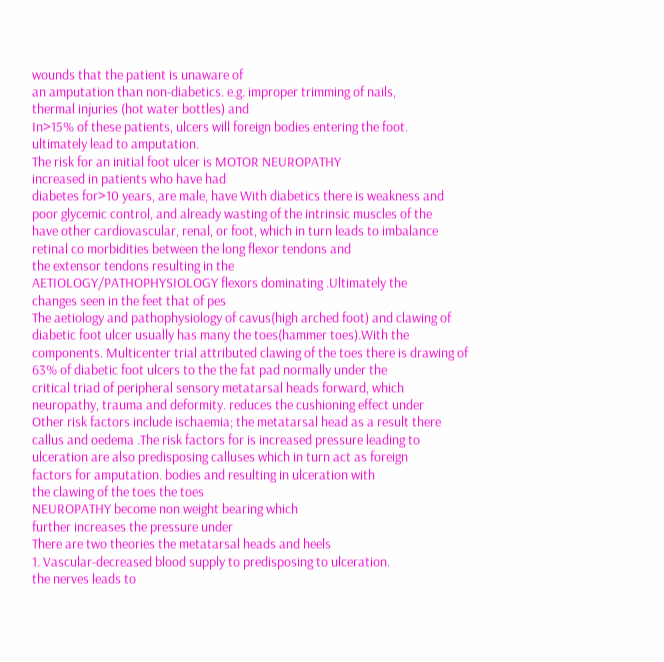wounds that the patient is unaware of
an amputation than non-diabetics. e.g. improper trimming of nails,
thermal injuries (hot water bottles) and
In>15% of these patients, ulcers will foreign bodies entering the foot.
ultimately lead to amputation.
The risk for an initial foot ulcer is MOTOR NEUROPATHY
increased in patients who have had
diabetes for>10 years, are male, have With diabetics there is weakness and
poor glycemic control, and already wasting of the intrinsic muscles of the
have other cardiovascular, renal, or foot, which in turn leads to imbalance
retinal co morbidities between the long flexor tendons and
the extensor tendons resulting in the
AETIOLOGY/PATHOPHYSIOLOGY flexors dominating .Ultimately the
changes seen in the feet that of pes
The aetiology and pathophysiology of cavus(high arched foot) and clawing of
diabetic foot ulcer usually has many the toes(hammer toes).With the
components. Multicenter trial attributed clawing of the toes there is drawing of
63% of diabetic foot ulcers to the the fat pad normally under the
critical triad of peripheral sensory metatarsal heads forward, which
neuropathy, trauma and deformity. reduces the cushioning effect under
Other risk factors include ischaemia; the metatarsal head as a result there
callus and oedema .The risk factors for is increased pressure leading to
ulceration are also predisposing calluses which in turn act as foreign
factors for amputation. bodies and resulting in ulceration with
the clawing of the toes the toes
NEUROPATHY become non weight bearing which
further increases the pressure under
There are two theories the metatarsal heads and heels
1. Vascular-decreased blood supply to predisposing to ulceration.
the nerves leads to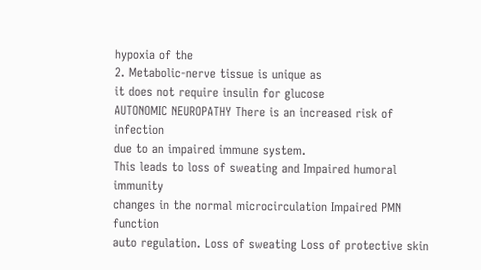hypoxia of the
2. Metabolic-nerve tissue is unique as
it does not require insulin for glucose
AUTONOMIC NEUROPATHY There is an increased risk of infection
due to an impaired immune system.
This leads to loss of sweating and Impaired humoral immunity
changes in the normal microcirculation Impaired PMN function
auto regulation. Loss of sweating Loss of protective skin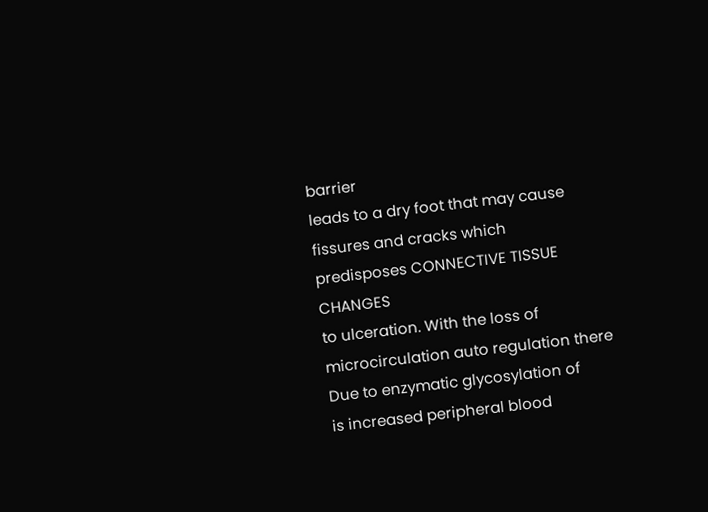barrier
leads to a dry foot that may cause
fissures and cracks which predisposes CONNECTIVE TISSUE CHANGES
to ulceration. With the loss of
microcirculation auto regulation there Due to enzymatic glycosylation of
is increased peripheral blood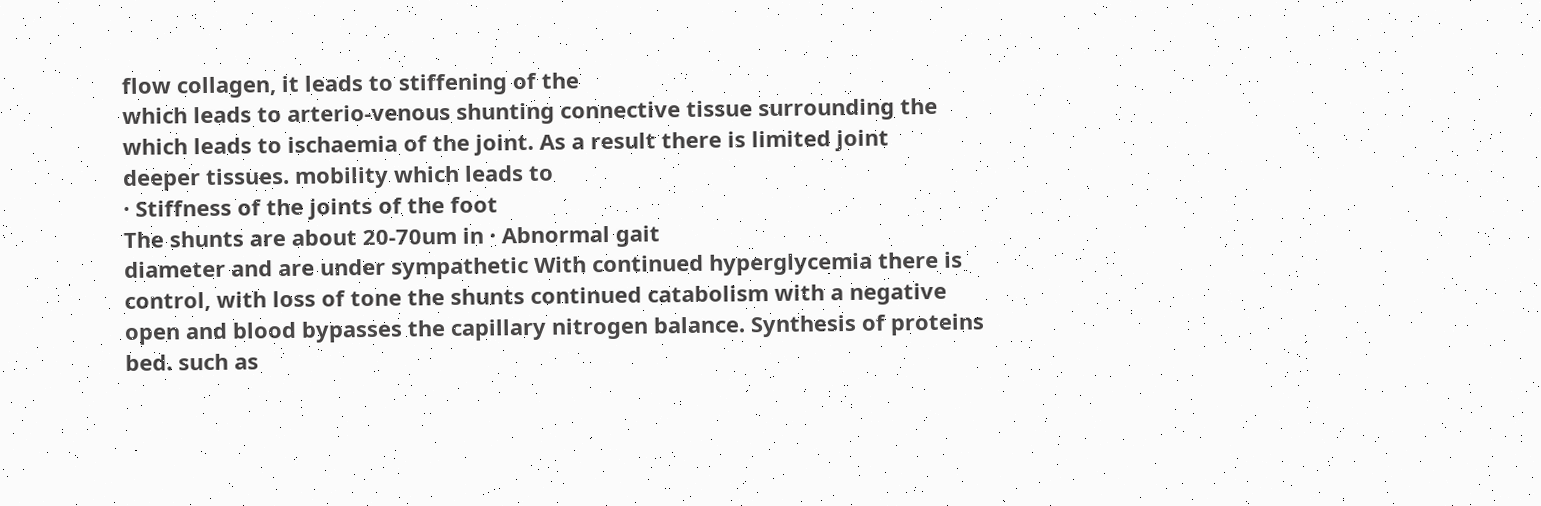flow collagen, it leads to stiffening of the
which leads to arterio-venous shunting connective tissue surrounding the
which leads to ischaemia of the joint. As a result there is limited joint
deeper tissues. mobility which leads to
· Stiffness of the joints of the foot
The shunts are about 20-70um in · Abnormal gait
diameter and are under sympathetic With continued hyperglycemia there is
control, with loss of tone the shunts continued catabolism with a negative
open and blood bypasses the capillary nitrogen balance. Synthesis of proteins
bed. such as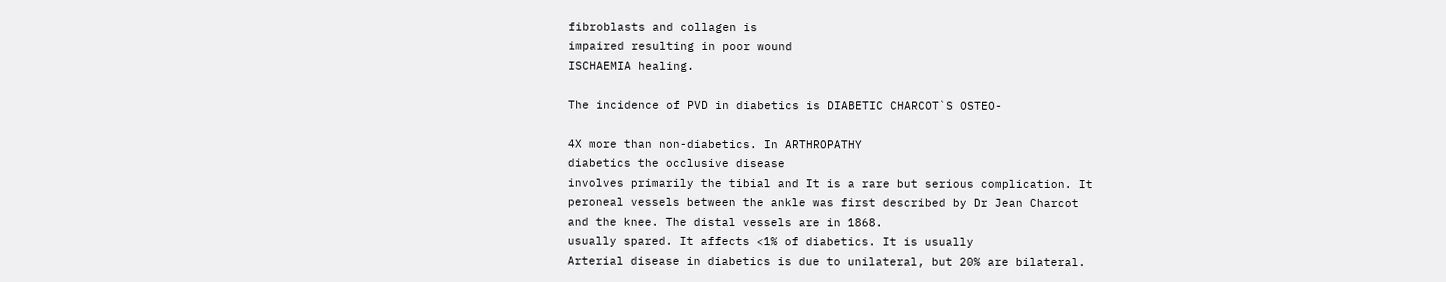fibroblasts and collagen is
impaired resulting in poor wound
ISCHAEMIA healing.

The incidence of PVD in diabetics is DIABETIC CHARCOT`S OSTEO-

4X more than non-diabetics. In ARTHROPATHY
diabetics the occlusive disease
involves primarily the tibial and It is a rare but serious complication. It
peroneal vessels between the ankle was first described by Dr Jean Charcot
and the knee. The distal vessels are in 1868.
usually spared. It affects <1% of diabetics. It is usually
Arterial disease in diabetics is due to unilateral, but 20% are bilateral.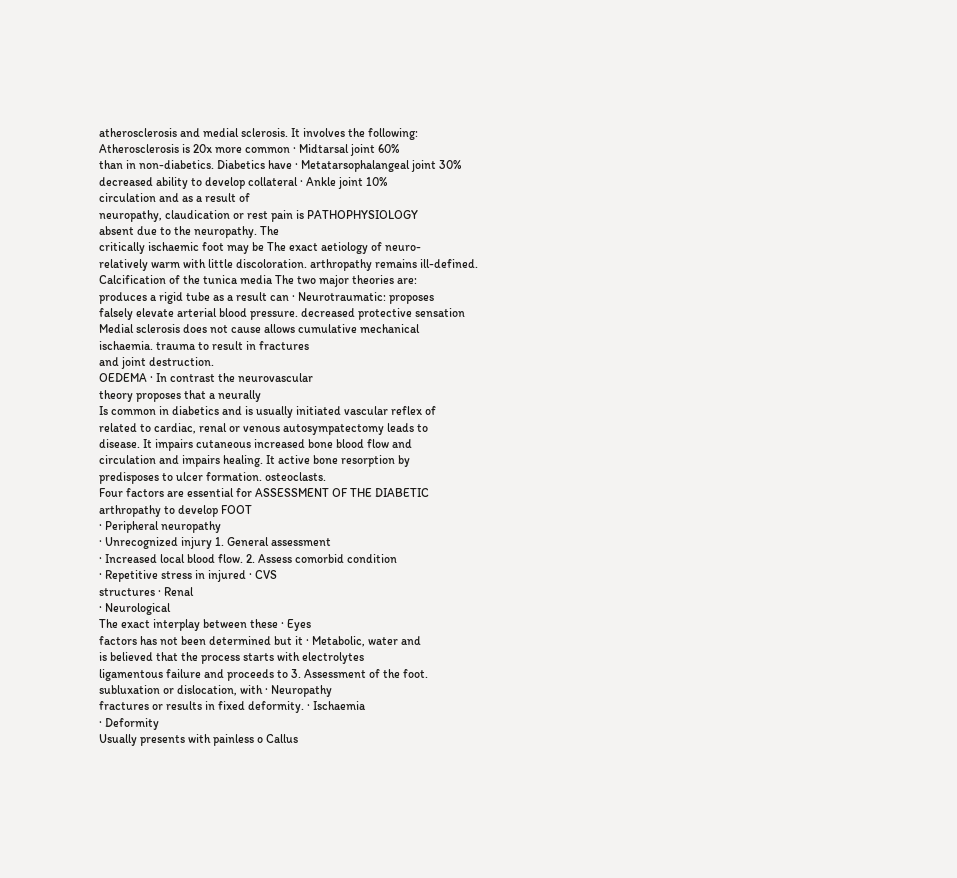atherosclerosis and medial sclerosis. It involves the following:
Atherosclerosis is 20x more common · Midtarsal joint 60%
than in non-diabetics. Diabetics have · Metatarsophalangeal joint 30%
decreased ability to develop collateral · Ankle joint 10%
circulation and as a result of
neuropathy, claudication or rest pain is PATHOPHYSIOLOGY
absent due to the neuropathy. The
critically ischaemic foot may be The exact aetiology of neuro-
relatively warm with little discoloration. arthropathy remains ill-defined.
Calcification of the tunica media The two major theories are:
produces a rigid tube as a result can · Neurotraumatic: proposes
falsely elevate arterial blood pressure. decreased protective sensation
Medial sclerosis does not cause allows cumulative mechanical
ischaemia. trauma to result in fractures
and joint destruction.
OEDEMA · In contrast the neurovascular
theory proposes that a neurally
Is common in diabetics and is usually initiated vascular reflex of
related to cardiac, renal or venous autosympatectomy leads to
disease. It impairs cutaneous increased bone blood flow and
circulation and impairs healing. It active bone resorption by
predisposes to ulcer formation. osteoclasts.
Four factors are essential for ASSESSMENT OF THE DIABETIC
arthropathy to develop FOOT
· Peripheral neuropathy
· Unrecognized injury 1. General assessment
· Increased local blood flow. 2. Assess comorbid condition
· Repetitive stress in injured · CVS
structures · Renal
· Neurological
The exact interplay between these · Eyes
factors has not been determined but it · Metabolic, water and
is believed that the process starts with electrolytes
ligamentous failure and proceeds to 3. Assessment of the foot.
subluxation or dislocation, with · Neuropathy
fractures or results in fixed deformity. · Ischaemia
· Deformity
Usually presents with painless o Callus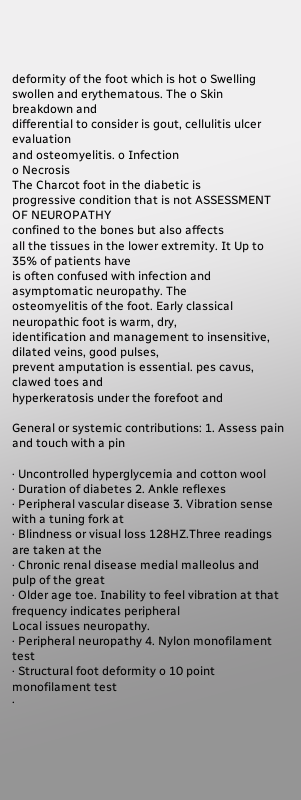deformity of the foot which is hot o Swelling
swollen and erythematous. The o Skin breakdown and
differential to consider is gout, cellulitis ulcer evaluation
and osteomyelitis. o Infection
o Necrosis
The Charcot foot in the diabetic is
progressive condition that is not ASSESSMENT OF NEUROPATHY
confined to the bones but also affects
all the tissues in the lower extremity. It Up to 35% of patients have
is often confused with infection and asymptomatic neuropathy. The
osteomyelitis of the foot. Early classical neuropathic foot is warm, dry,
identification and management to insensitive, dilated veins, good pulses,
prevent amputation is essential. pes cavus, clawed toes and
hyperkeratosis under the forefoot and

General or systemic contributions: 1. Assess pain and touch with a pin

· Uncontrolled hyperglycemia and cotton wool
· Duration of diabetes 2. Ankle reflexes
· Peripheral vascular disease 3. Vibration sense with a tuning fork at
· Blindness or visual loss 128HZ.Three readings are taken at the
· Chronic renal disease medial malleolus and pulp of the great
· Older age toe. Inability to feel vibration at that
frequency indicates peripheral
Local issues neuropathy.
· Peripheral neuropathy 4. Nylon monofilament test
· Structural foot deformity o 10 point monofilament test
·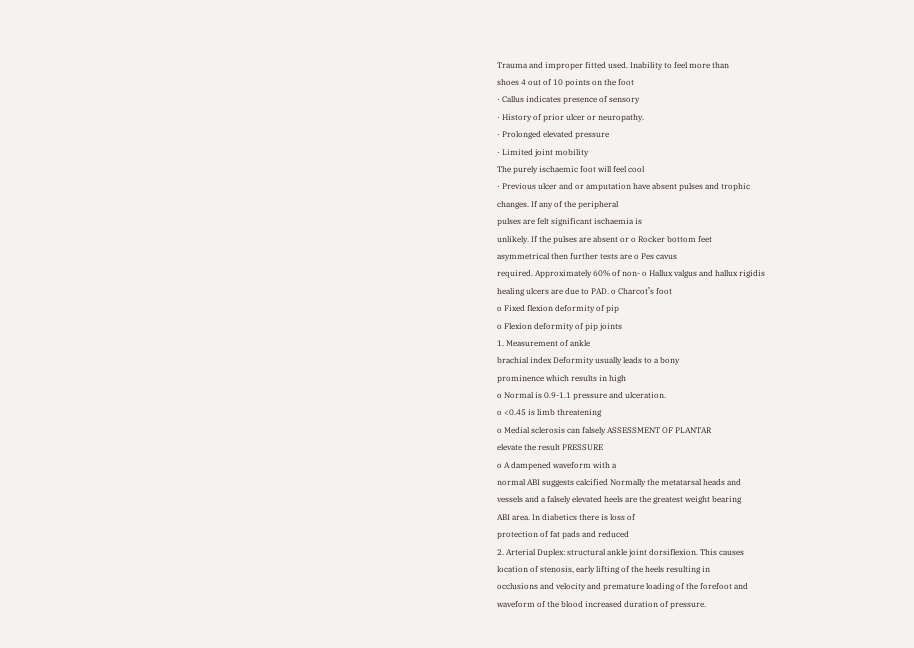Trauma and improper fitted used. Inability to feel more than
shoes 4 out of 10 points on the foot
· Callus indicates presence of sensory
· History of prior ulcer or neuropathy.
· Prolonged elevated pressure
· Limited joint mobility
The purely ischaemic foot will feel cool
· Previous ulcer and or amputation have absent pulses and trophic
changes. If any of the peripheral
pulses are felt significant ischaemia is
unlikely. If the pulses are absent or o Rocker bottom feet
asymmetrical then further tests are o Pes cavus
required. Approximately 60% of non- o Hallux valgus and hallux rigidis
healing ulcers are due to PAD. o Charcot’s foot
o Fixed flexion deformity of pip
o Flexion deformity of pip joints
1. Measurement of ankle
brachial index Deformity usually leads to a bony
prominence which results in high
o Normal is 0.9-1.1 pressure and ulceration.
o <0.45 is limb threatening
o Medial sclerosis can falsely ASSESSMENT OF PLANTAR
elevate the result PRESSURE
o A dampened waveform with a
normal ABI suggests calcified Normally the metatarsal heads and
vessels and a falsely elevated heels are the greatest weight bearing
ABI area. In diabetics there is loss of
protection of fat pads and reduced
2. Arterial Duplex: structural ankle joint dorsiflexion. This causes
location of stenosis, early lifting of the heels resulting in
occlusions and velocity and premature loading of the forefoot and
waveform of the blood increased duration of pressure.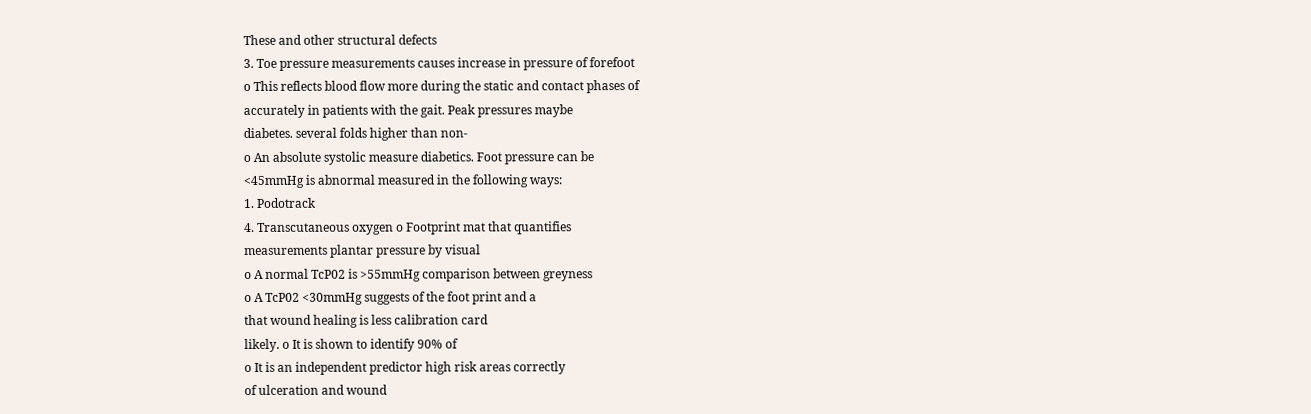These and other structural defects
3. Toe pressure measurements causes increase in pressure of forefoot
o This reflects blood flow more during the static and contact phases of
accurately in patients with the gait. Peak pressures maybe
diabetes. several folds higher than non-
o An absolute systolic measure diabetics. Foot pressure can be
<45mmHg is abnormal measured in the following ways:
1. Podotrack
4. Transcutaneous oxygen o Footprint mat that quantifies
measurements plantar pressure by visual
o A normal TcP02 is >55mmHg comparison between greyness
o A TcP02 <30mmHg suggests of the foot print and a
that wound healing is less calibration card
likely. o It is shown to identify 90% of
o It is an independent predictor high risk areas correctly
of ulceration and wound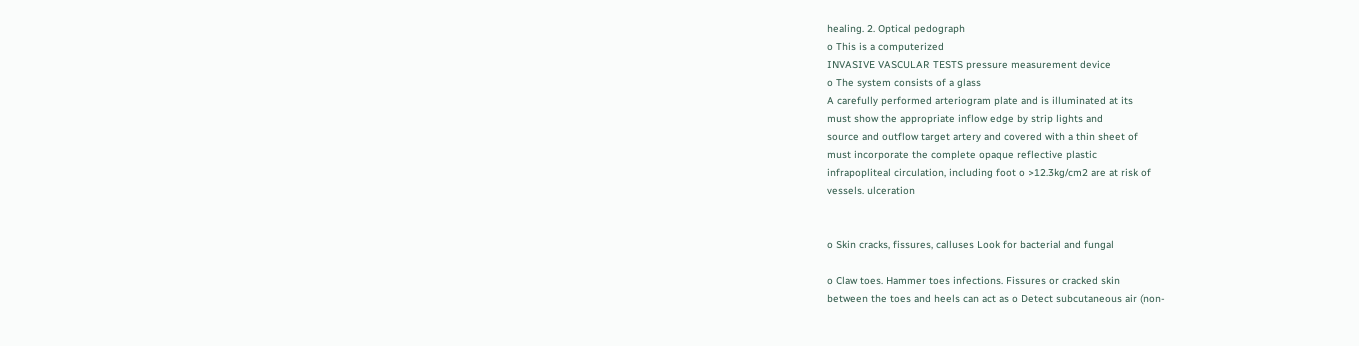healing. 2. Optical pedograph
o This is a computerized
INVASIVE VASCULAR TESTS pressure measurement device
o The system consists of a glass
A carefully performed arteriogram plate and is illuminated at its
must show the appropriate inflow edge by strip lights and
source and outflow target artery and covered with a thin sheet of
must incorporate the complete opaque reflective plastic
infrapopliteal circulation, including foot o >12.3kg/cm2 are at risk of
vessels. ulceration


o Skin cracks, fissures, calluses Look for bacterial and fungal

o Claw toes. Hammer toes infections. Fissures or cracked skin
between the toes and heels can act as o Detect subcutaneous air (non-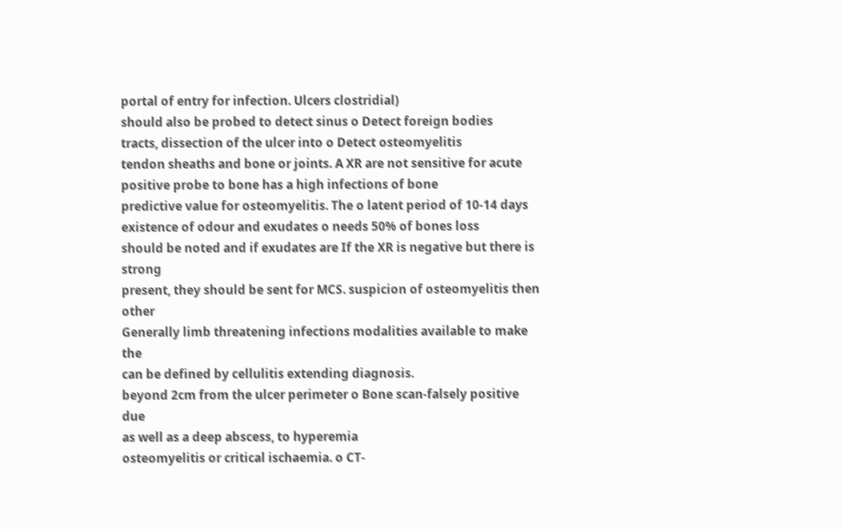portal of entry for infection. Ulcers clostridial)
should also be probed to detect sinus o Detect foreign bodies
tracts, dissection of the ulcer into o Detect osteomyelitis
tendon sheaths and bone or joints. A XR are not sensitive for acute
positive probe to bone has a high infections of bone
predictive value for osteomyelitis. The o latent period of 10-14 days
existence of odour and exudates o needs 50% of bones loss
should be noted and if exudates are If the XR is negative but there is strong
present, they should be sent for MCS. suspicion of osteomyelitis then other
Generally limb threatening infections modalities available to make the
can be defined by cellulitis extending diagnosis.
beyond 2cm from the ulcer perimeter o Bone scan-falsely positive due
as well as a deep abscess, to hyperemia
osteomyelitis or critical ischaemia. o CT-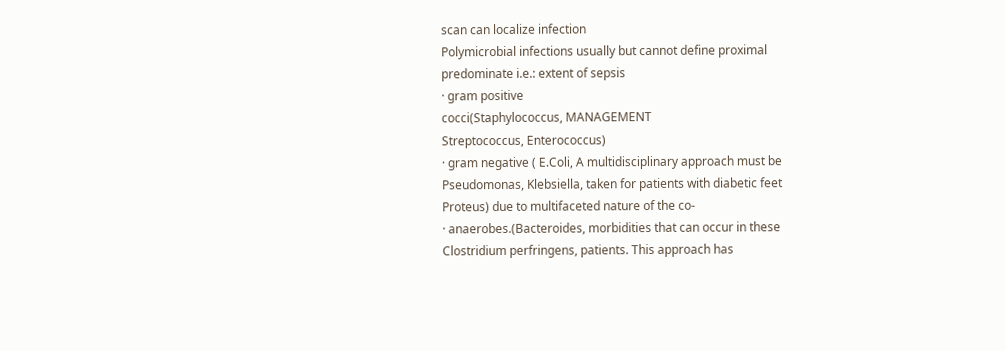scan can localize infection
Polymicrobial infections usually but cannot define proximal
predominate i.e.: extent of sepsis
· gram positive
cocci(Staphylococcus, MANAGEMENT
Streptococcus, Enterococcus)
· gram negative ( E.Coli, A multidisciplinary approach must be
Pseudomonas, Klebsiella, taken for patients with diabetic feet
Proteus) due to multifaceted nature of the co-
· anaerobes.(Bacteroides, morbidities that can occur in these
Clostridium perfringens, patients. This approach has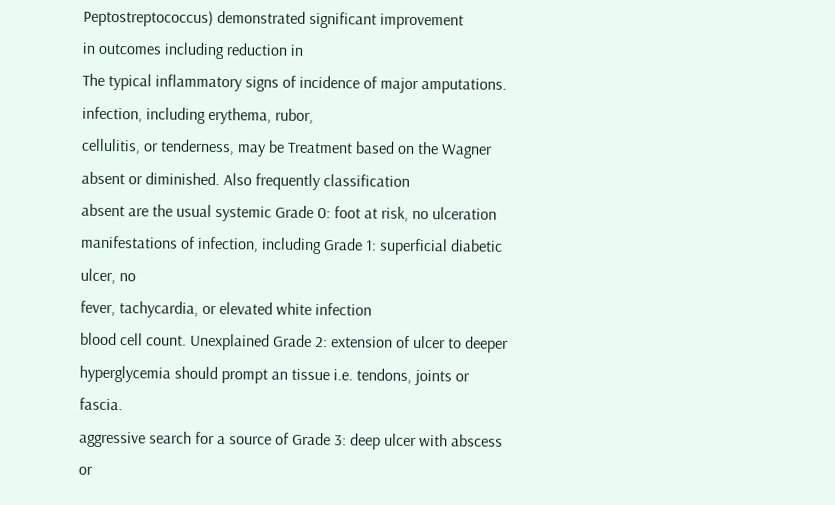Peptostreptococcus) demonstrated significant improvement
in outcomes including reduction in
The typical inflammatory signs of incidence of major amputations.
infection, including erythema, rubor,
cellulitis, or tenderness, may be Treatment based on the Wagner
absent or diminished. Also frequently classification
absent are the usual systemic Grade 0: foot at risk, no ulceration
manifestations of infection, including Grade 1: superficial diabetic ulcer, no
fever, tachycardia, or elevated white infection
blood cell count. Unexplained Grade 2: extension of ulcer to deeper
hyperglycemia should prompt an tissue i.e. tendons, joints or fascia.
aggressive search for a source of Grade 3: deep ulcer with abscess or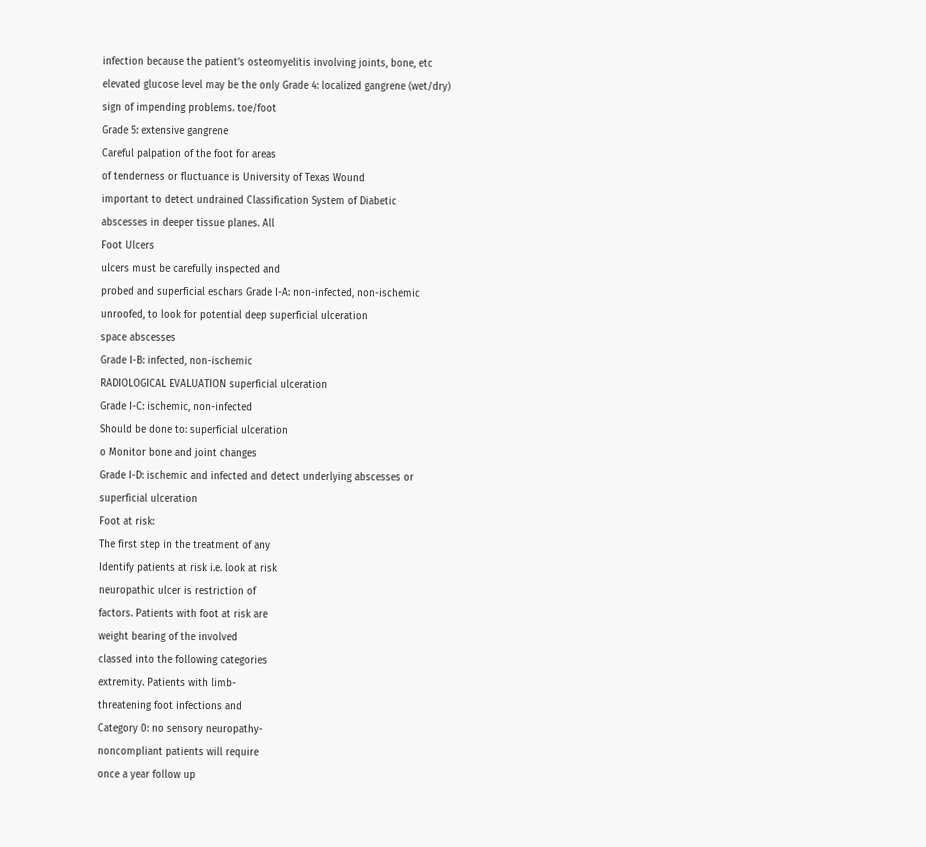infection because the patient’s osteomyelitis involving joints, bone, etc
elevated glucose level may be the only Grade 4: localized gangrene (wet/dry)
sign of impending problems. toe/foot
Grade 5: extensive gangrene
Careful palpation of the foot for areas
of tenderness or fluctuance is University of Texas Wound
important to detect undrained Classification System of Diabetic
abscesses in deeper tissue planes. All
Foot Ulcers
ulcers must be carefully inspected and
probed and superficial eschars Grade I-A: non-infected, non-ischemic
unroofed, to look for potential deep superficial ulceration
space abscesses
Grade I-B: infected, non-ischemic
RADIOLOGICAL EVALUATION superficial ulceration
Grade I-C: ischemic, non-infected
Should be done to: superficial ulceration
o Monitor bone and joint changes
Grade I-D: ischemic and infected and detect underlying abscesses or
superficial ulceration
Foot at risk:
The first step in the treatment of any
Identify patients at risk i.e. look at risk
neuropathic ulcer is restriction of
factors. Patients with foot at risk are
weight bearing of the involved
classed into the following categories
extremity. Patients with limb-
threatening foot infections and
Category 0: no sensory neuropathy-
noncompliant patients will require
once a year follow up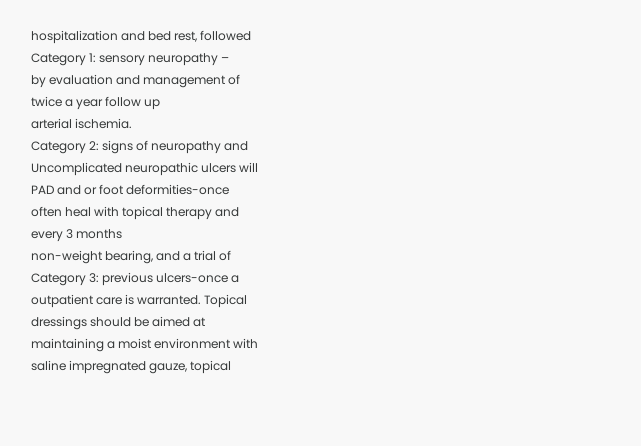hospitalization and bed rest, followed
Category 1: sensory neuropathy –
by evaluation and management of
twice a year follow up
arterial ischemia.
Category 2: signs of neuropathy and
Uncomplicated neuropathic ulcers will
PAD and or foot deformities-once
often heal with topical therapy and
every 3 months
non-weight bearing, and a trial of
Category 3: previous ulcers-once a
outpatient care is warranted. Topical
dressings should be aimed at
maintaining a moist environment with
saline impregnated gauze, topical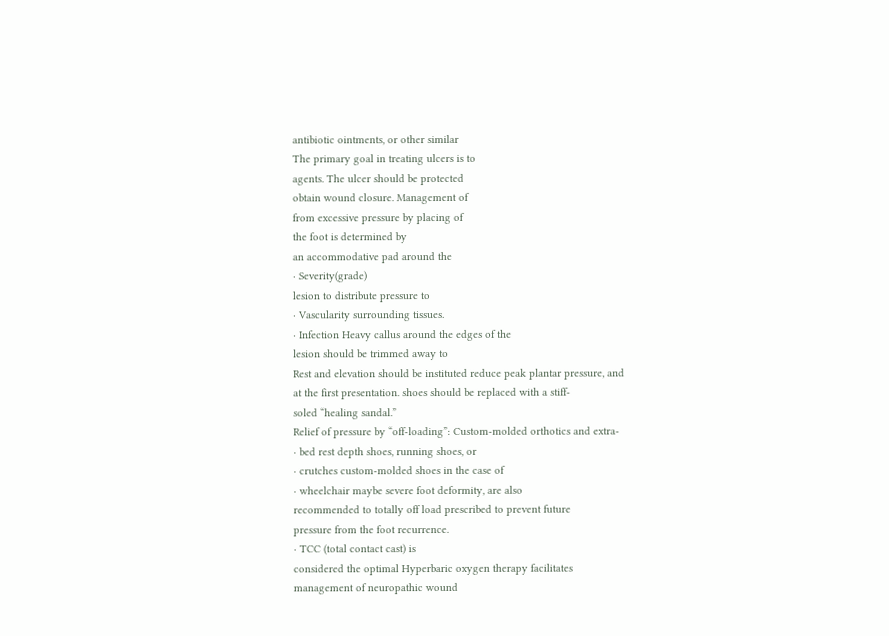antibiotic ointments, or other similar
The primary goal in treating ulcers is to
agents. The ulcer should be protected
obtain wound closure. Management of
from excessive pressure by placing of
the foot is determined by
an accommodative pad around the
· Severity(grade)
lesion to distribute pressure to
· Vascularity surrounding tissues.
· Infection Heavy callus around the edges of the
lesion should be trimmed away to
Rest and elevation should be instituted reduce peak plantar pressure, and
at the first presentation. shoes should be replaced with a stiff-
soled “healing sandal.”
Relief of pressure by “off-loading”: Custom-molded orthotics and extra-
· bed rest depth shoes, running shoes, or
· crutches custom-molded shoes in the case of
· wheelchair maybe severe foot deformity, are also
recommended to totally off load prescribed to prevent future
pressure from the foot recurrence.
· TCC (total contact cast) is
considered the optimal Hyperbaric oxygen therapy facilitates
management of neuropathic wound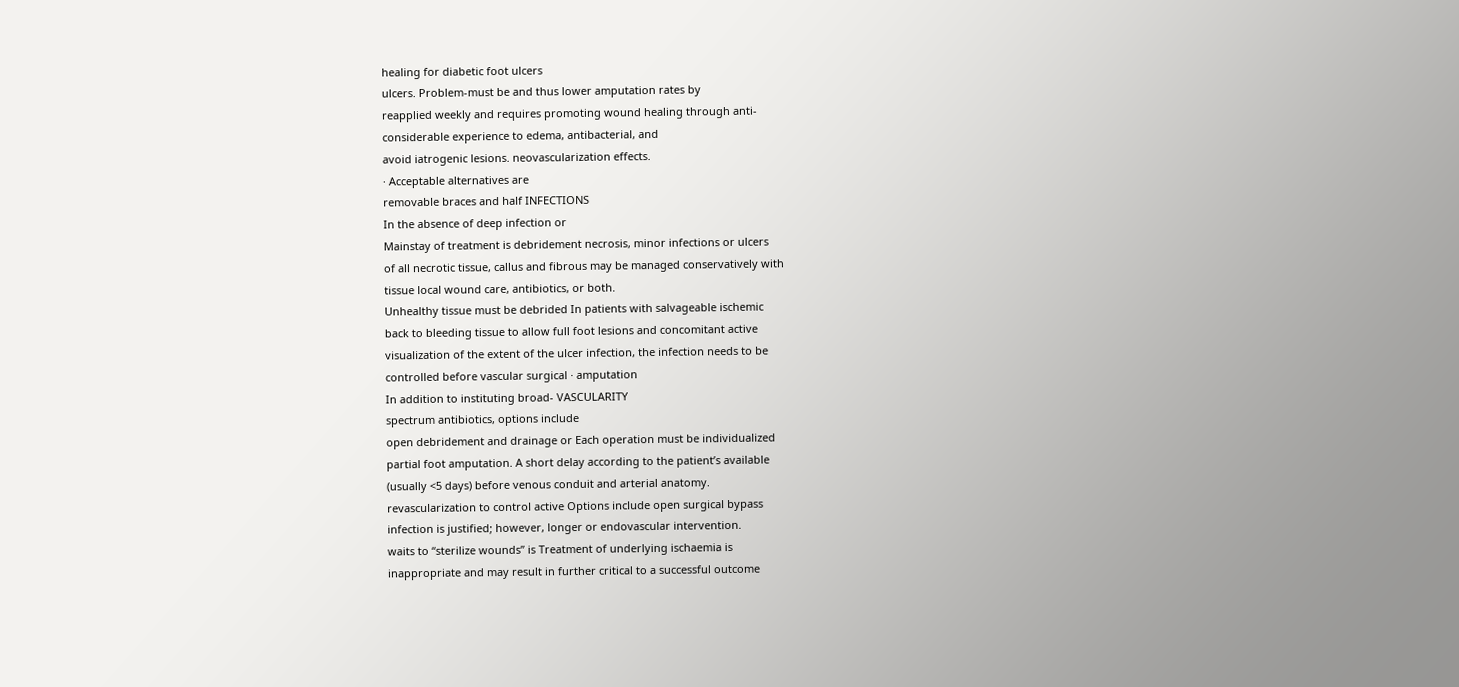healing for diabetic foot ulcers
ulcers. Problem-must be and thus lower amputation rates by
reapplied weekly and requires promoting wound healing through anti-
considerable experience to edema, antibacterial, and
avoid iatrogenic lesions. neovascularization effects.
· Acceptable alternatives are
removable braces and half INFECTIONS
In the absence of deep infection or
Mainstay of treatment is debridement necrosis, minor infections or ulcers
of all necrotic tissue, callus and fibrous may be managed conservatively with
tissue local wound care, antibiotics, or both.
Unhealthy tissue must be debrided In patients with salvageable ischemic
back to bleeding tissue to allow full foot lesions and concomitant active
visualization of the extent of the ulcer infection, the infection needs to be
controlled before vascular surgical · amputation
In addition to instituting broad- VASCULARITY
spectrum antibiotics, options include
open debridement and drainage or Each operation must be individualized
partial foot amputation. A short delay according to the patient’s available
(usually <5 days) before venous conduit and arterial anatomy.
revascularization to control active Options include open surgical bypass
infection is justified; however, longer or endovascular intervention.
waits to “sterilize wounds” is Treatment of underlying ischaemia is
inappropriate and may result in further critical to a successful outcome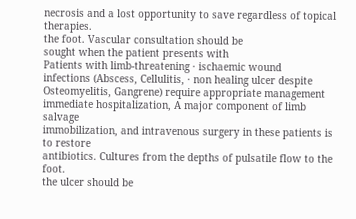necrosis and a lost opportunity to save regardless of topical therapies.
the foot. Vascular consultation should be
sought when the patient presents with
Patients with limb-threatening · ischaemic wound
infections (Abscess, Cellulitis, · non healing ulcer despite
Osteomyelitis, Gangrene) require appropriate management
immediate hospitalization, A major component of limb salvage
immobilization, and intravenous surgery in these patients is to restore
antibiotics. Cultures from the depths of pulsatile flow to the foot.
the ulcer should be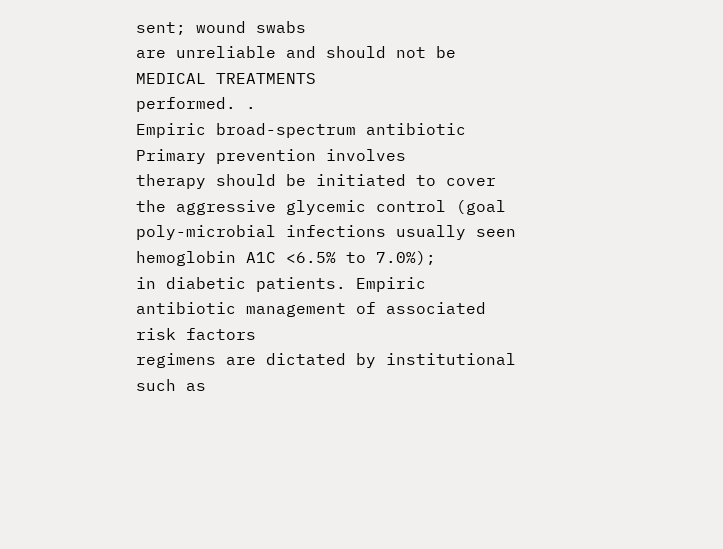sent; wound swabs
are unreliable and should not be MEDICAL TREATMENTS
performed. .
Empiric broad-spectrum antibiotic Primary prevention involves
therapy should be initiated to cover the aggressive glycemic control (goal
poly-microbial infections usually seen hemoglobin A1C <6.5% to 7.0%);
in diabetic patients. Empiric antibiotic management of associated risk factors
regimens are dictated by institutional such as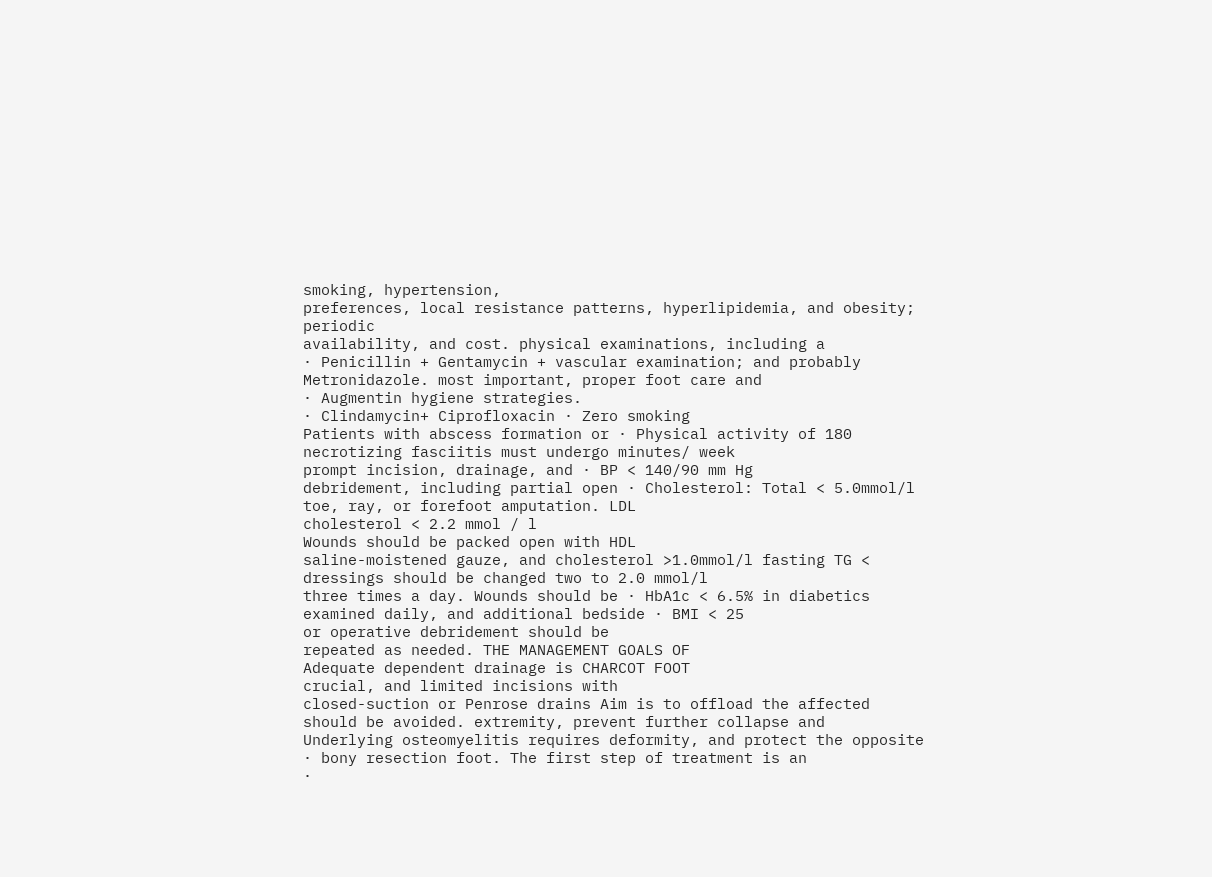smoking, hypertension,
preferences, local resistance patterns, hyperlipidemia, and obesity; periodic
availability, and cost. physical examinations, including a
· Penicillin + Gentamycin + vascular examination; and probably
Metronidazole. most important, proper foot care and
· Augmentin hygiene strategies.
· Clindamycin+ Ciprofloxacin · Zero smoking
Patients with abscess formation or · Physical activity of 180
necrotizing fasciitis must undergo minutes/ week
prompt incision, drainage, and · BP < 140/90 mm Hg
debridement, including partial open · Cholesterol: Total < 5.0mmol/l
toe, ray, or forefoot amputation. LDL
cholesterol < 2.2 mmol / l
Wounds should be packed open with HDL
saline-moistened gauze, and cholesterol >1.0mmol/l fasting TG <
dressings should be changed two to 2.0 mmol/l
three times a day. Wounds should be · HbA1c < 6.5% in diabetics
examined daily, and additional bedside · BMI < 25
or operative debridement should be
repeated as needed. THE MANAGEMENT GOALS OF
Adequate dependent drainage is CHARCOT FOOT
crucial, and limited incisions with
closed-suction or Penrose drains Aim is to offload the affected
should be avoided. extremity, prevent further collapse and
Underlying osteomyelitis requires deformity, and protect the opposite
· bony resection foot. The first step of treatment is an
·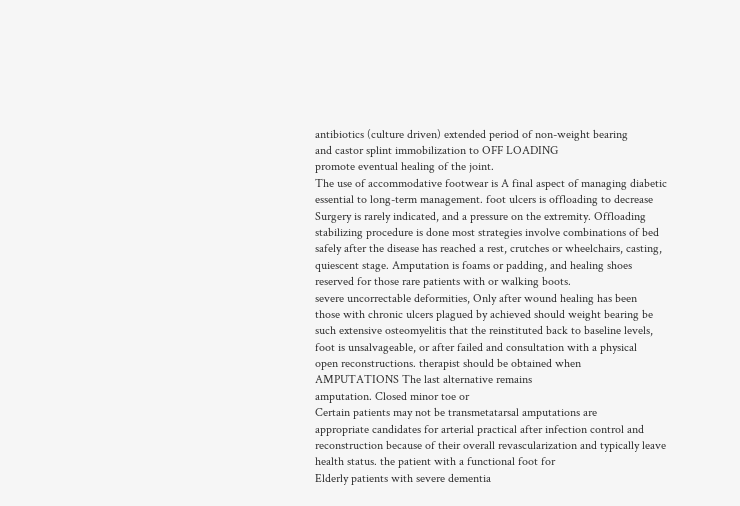antibiotics (culture driven) extended period of non-weight bearing
and castor splint immobilization to OFF LOADING
promote eventual healing of the joint.
The use of accommodative footwear is A final aspect of managing diabetic
essential to long-term management. foot ulcers is offloading to decrease
Surgery is rarely indicated, and a pressure on the extremity. Offloading
stabilizing procedure is done most strategies involve combinations of bed
safely after the disease has reached a rest, crutches or wheelchairs, casting,
quiescent stage. Amputation is foams or padding, and healing shoes
reserved for those rare patients with or walking boots.
severe uncorrectable deformities, Only after wound healing has been
those with chronic ulcers plagued by achieved should weight bearing be
such extensive osteomyelitis that the reinstituted back to baseline levels,
foot is unsalvageable, or after failed and consultation with a physical
open reconstructions. therapist should be obtained when
AMPUTATIONS The last alternative remains
amputation. Closed minor toe or
Certain patients may not be transmetatarsal amputations are
appropriate candidates for arterial practical after infection control and
reconstruction because of their overall revascularization and typically leave
health status. the patient with a functional foot for
Elderly patients with severe dementia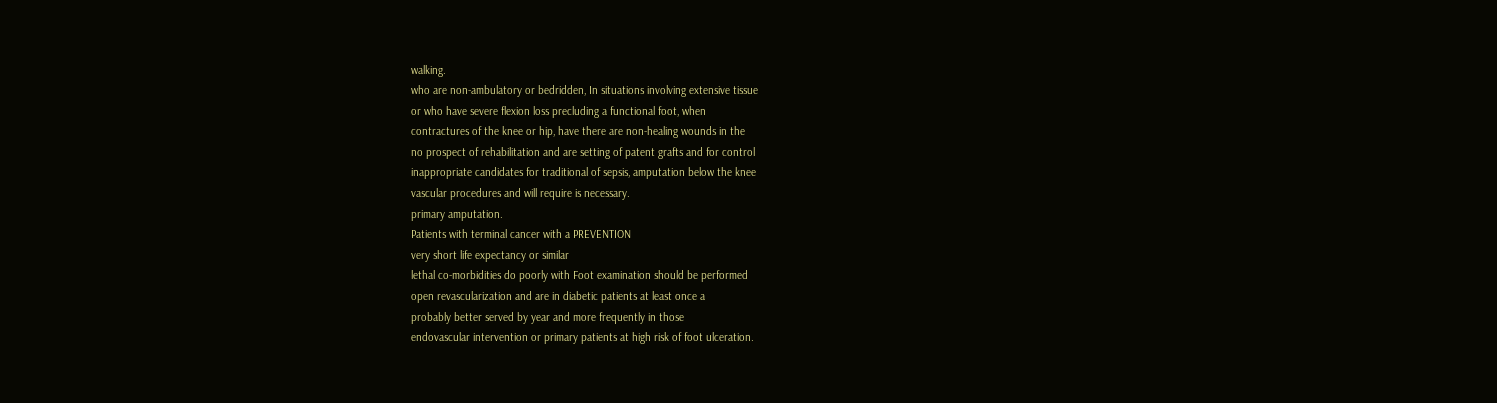walking.
who are non-ambulatory or bedridden, In situations involving extensive tissue
or who have severe flexion loss precluding a functional foot, when
contractures of the knee or hip, have there are non-healing wounds in the
no prospect of rehabilitation and are setting of patent grafts and for control
inappropriate candidates for traditional of sepsis, amputation below the knee
vascular procedures and will require is necessary.
primary amputation.
Patients with terminal cancer with a PREVENTION
very short life expectancy or similar
lethal co-morbidities do poorly with Foot examination should be performed
open revascularization and are in diabetic patients at least once a
probably better served by year and more frequently in those
endovascular intervention or primary patients at high risk of foot ulceration.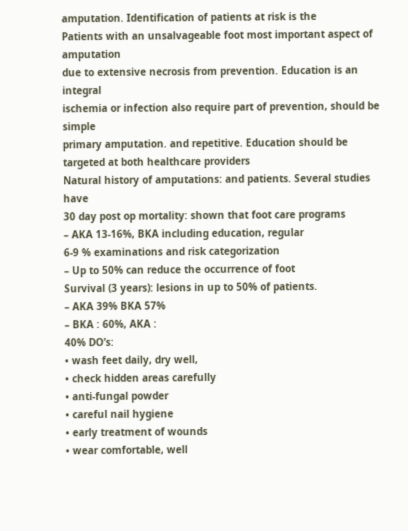amputation. Identification of patients at risk is the
Patients with an unsalvageable foot most important aspect of amputation
due to extensive necrosis from prevention. Education is an integral
ischemia or infection also require part of prevention, should be simple
primary amputation. and repetitive. Education should be
targeted at both healthcare providers
Natural history of amputations: and patients. Several studies have
30 day post op mortality: shown that foot care programs
– AKA 13-16%, BKA including education, regular
6-9 % examinations and risk categorization
– Up to 50% can reduce the occurrence of foot
Survival (3 years): lesions in up to 50% of patients.
– AKA 39% BKA 57%
– BKA : 60%, AKA :
40% DO’s:
• wash feet daily, dry well,
• check hidden areas carefully
• anti-fungal powder
• careful nail hygiene
• early treatment of wounds
• wear comfortable, well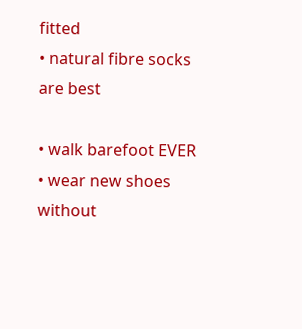fitted
• natural fibre socks are best

• walk barefoot EVER
• wear new shoes without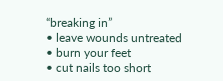“breaking in”
• leave wounds untreated
• burn your feet
• cut nails too short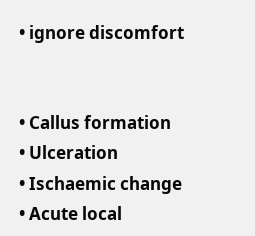• ignore discomfort


• Callus formation
• Ulceration
• Ischaemic change
• Acute local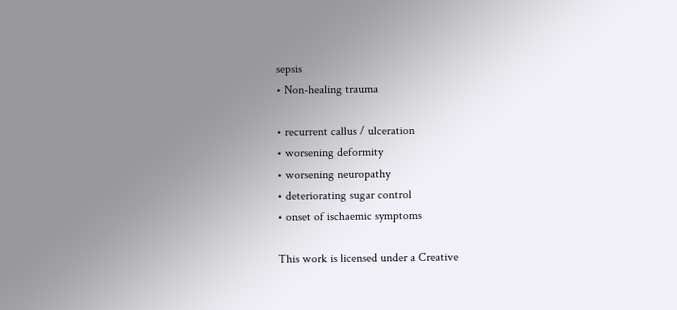sepsis
• Non-healing trauma

• recurrent callus / ulceration
• worsening deformity
• worsening neuropathy
• deteriorating sugar control
• onset of ischaemic symptoms

This work is licensed under a Creative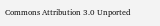Commons Attribution 3.0 Unported